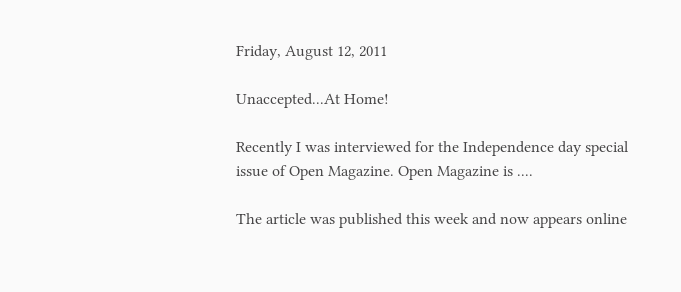Friday, August 12, 2011

Unaccepted...At Home!

Recently I was interviewed for the Independence day special issue of Open Magazine. Open Magazine is ....

The article was published this week and now appears online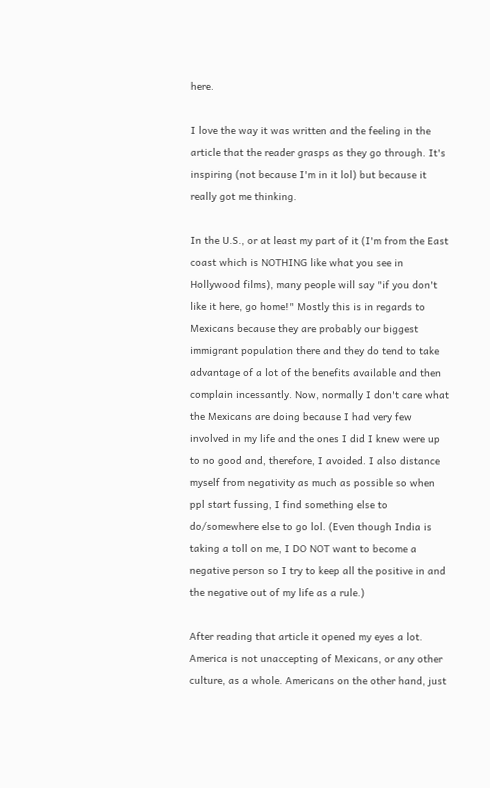here.

I love the way it was written and the feeling in the article that the reader grasps as they go through. It's inspiring (not because I'm in it lol) but because it really got me thinking.

In the U.S., or at least my part of it (I'm from the East coast which is NOTHING like what you see in Hollywood films), many people will say "if you don't like it here, go home!" Mostly this is in regards to Mexicans because they are probably our biggest immigrant population there and they do tend to take advantage of a lot of the benefits available and then complain incessantly. Now, normally I don't care what the Mexicans are doing because I had very few involved in my life and the ones I did I knew were up to no good and, therefore, I avoided. I also distance myself from negativity as much as possible so when ppl start fussing, I find something else to do/somewhere else to go lol. (Even though India is taking a toll on me, I DO NOT want to become a negative person so I try to keep all the positive in and the negative out of my life as a rule.)

After reading that article it opened my eyes a lot. America is not unaccepting of Mexicans, or any other culture, as a whole. Americans on the other hand, just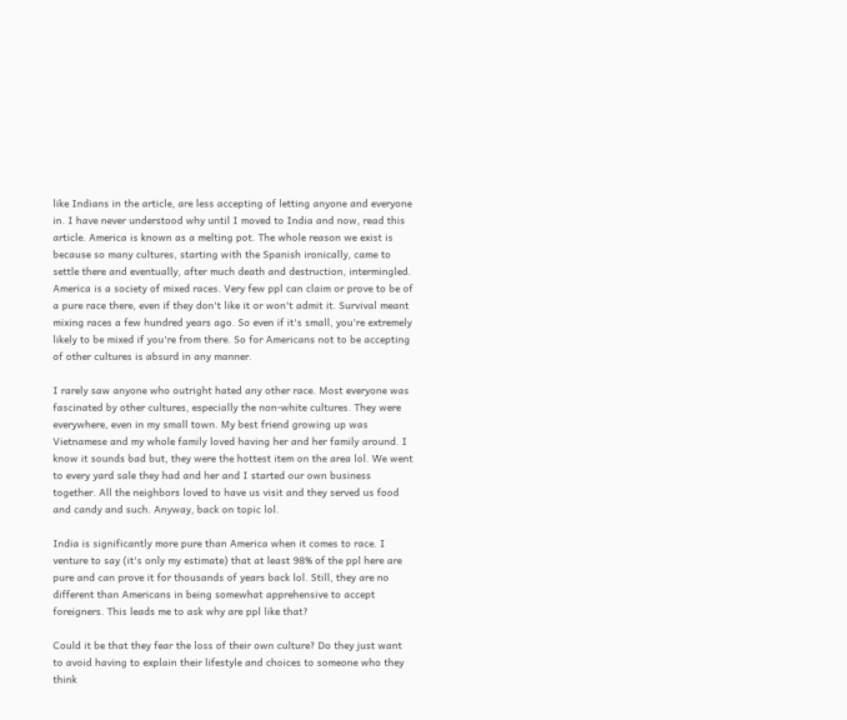like Indians in the article, are less accepting of letting anyone and everyone in. I have never understood why until I moved to India and now, read this article. America is known as a melting pot. The whole reason we exist is because so many cultures, starting with the Spanish ironically, came to settle there and eventually, after much death and destruction, intermingled. America is a society of mixed races. Very few ppl can claim or prove to be of a pure race there, even if they don't like it or won't admit it. Survival meant mixing races a few hundred years ago. So even if it's small, you're extremely likely to be mixed if you're from there. So for Americans not to be accepting of other cultures is absurd in any manner.

I rarely saw anyone who outright hated any other race. Most everyone was fascinated by other cultures, especially the non-white cultures. They were everywhere, even in my small town. My best friend growing up was Vietnamese and my whole family loved having her and her family around. I know it sounds bad but, they were the hottest item on the area lol. We went to every yard sale they had and her and I started our own business together. All the neighbors loved to have us visit and they served us food and candy and such. Anyway, back on topic lol.

India is significantly more pure than America when it comes to race. I venture to say (it's only my estimate) that at least 98% of the ppl here are pure and can prove it for thousands of years back lol. Still, they are no different than Americans in being somewhat apprehensive to accept foreigners. This leads me to ask why are ppl like that?

Could it be that they fear the loss of their own culture? Do they just want to avoid having to explain their lifestyle and choices to someone who they think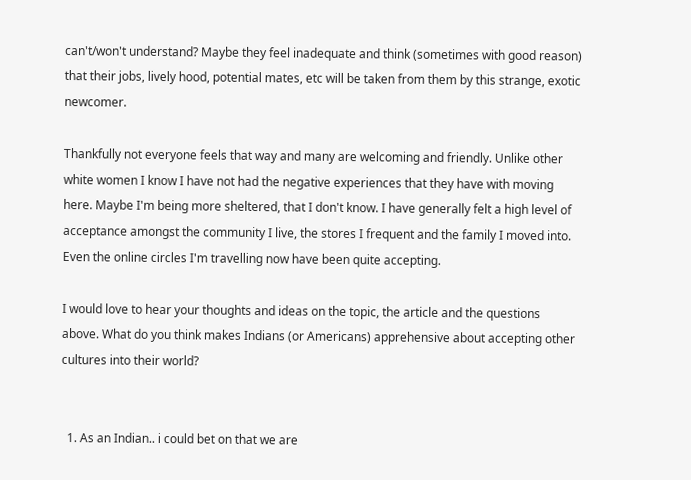can't/won't understand? Maybe they feel inadequate and think (sometimes with good reason) that their jobs, lively hood, potential mates, etc will be taken from them by this strange, exotic newcomer.

Thankfully not everyone feels that way and many are welcoming and friendly. Unlike other white women I know I have not had the negative experiences that they have with moving here. Maybe I'm being more sheltered, that I don't know. I have generally felt a high level of acceptance amongst the community I live, the stores I frequent and the family I moved into. Even the online circles I'm travelling now have been quite accepting.

I would love to hear your thoughts and ideas on the topic, the article and the questions above. What do you think makes Indians (or Americans) apprehensive about accepting other cultures into their world?


  1. As an Indian.. i could bet on that we are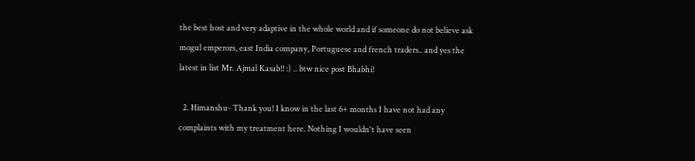the best host and very adaptive in the whole world and if someone do not believe ask mogul emperors, east India company, Portuguese and french traders.. and yes the latest in list Mr. Ajmal Kasab!! :) .. btw nice post Bhabhi!

  2. Himanshu- Thank you! I know in the last 6+ months I have not had any complaints with my treatment here. Nothing I wouldn't have seen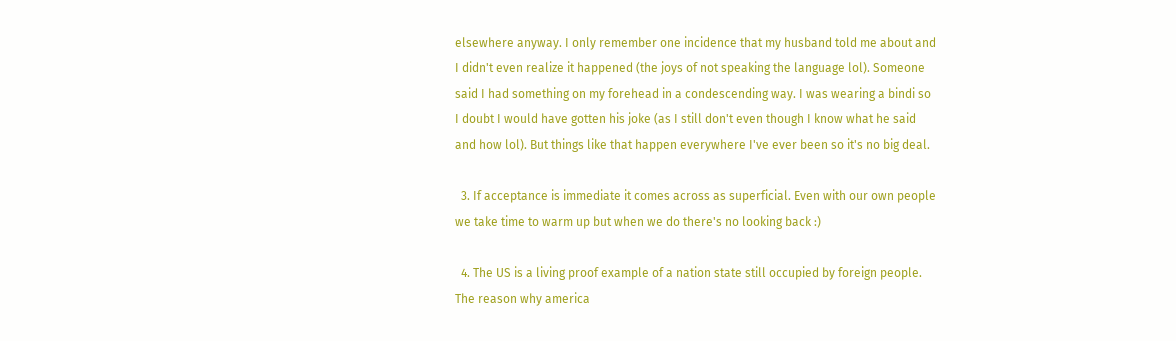elsewhere anyway. I only remember one incidence that my husband told me about and I didn't even realize it happened (the joys of not speaking the language lol). Someone said I had something on my forehead in a condescending way. I was wearing a bindi so I doubt I would have gotten his joke (as I still don't even though I know what he said and how lol). But things like that happen everywhere I've ever been so it's no big deal.

  3. If acceptance is immediate it comes across as superficial. Even with our own people we take time to warm up but when we do there's no looking back :)

  4. The US is a living proof example of a nation state still occupied by foreign people. The reason why america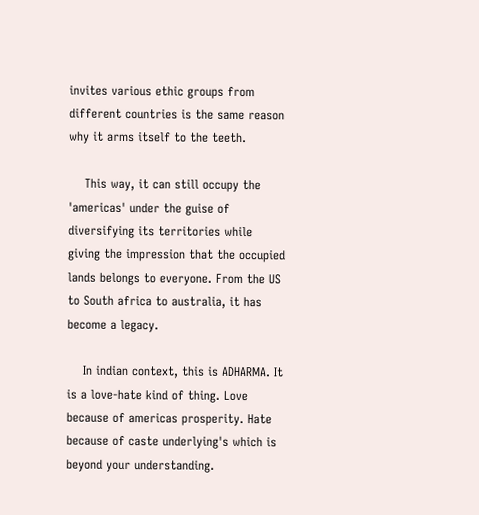invites various ethic groups from different countries is the same reason why it arms itself to the teeth.

    This way, it can still occupy the 'americas' under the guise of diversifying its territories while giving the impression that the occupied lands belongs to everyone. From the US to South africa to australia, it has become a legacy.

    In indian context, this is ADHARMA. It is a love-hate kind of thing. Love because of americas prosperity. Hate because of caste underlying's which is beyond your understanding.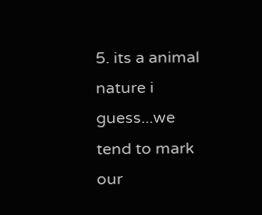5. its a animal nature i guess...we tend to mark our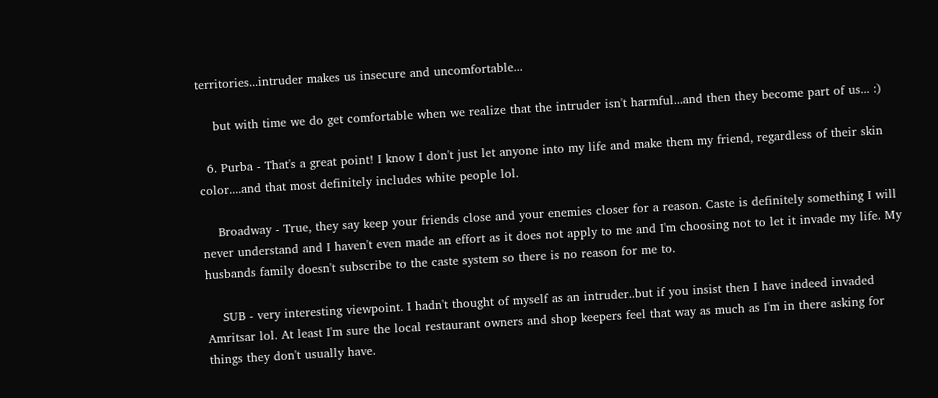territories...intruder makes us insecure and uncomfortable...

    but with time we do get comfortable when we realize that the intruder isn't harmful...and then they become part of us... :)

  6. Purba - That's a great point! I know I don't just let anyone into my life and make them my friend, regardless of their skin color....and that most definitely includes white people lol.

    Broadway - True, they say keep your friends close and your enemies closer for a reason. Caste is definitely something I will never understand and I haven't even made an effort as it does not apply to me and I'm choosing not to let it invade my life. My husbands family doesn't subscribe to the caste system so there is no reason for me to.

    SUB - very interesting viewpoint. I hadn't thought of myself as an intruder..but if you insist then I have indeed invaded Amritsar lol. At least I'm sure the local restaurant owners and shop keepers feel that way as much as I'm in there asking for things they don't usually have.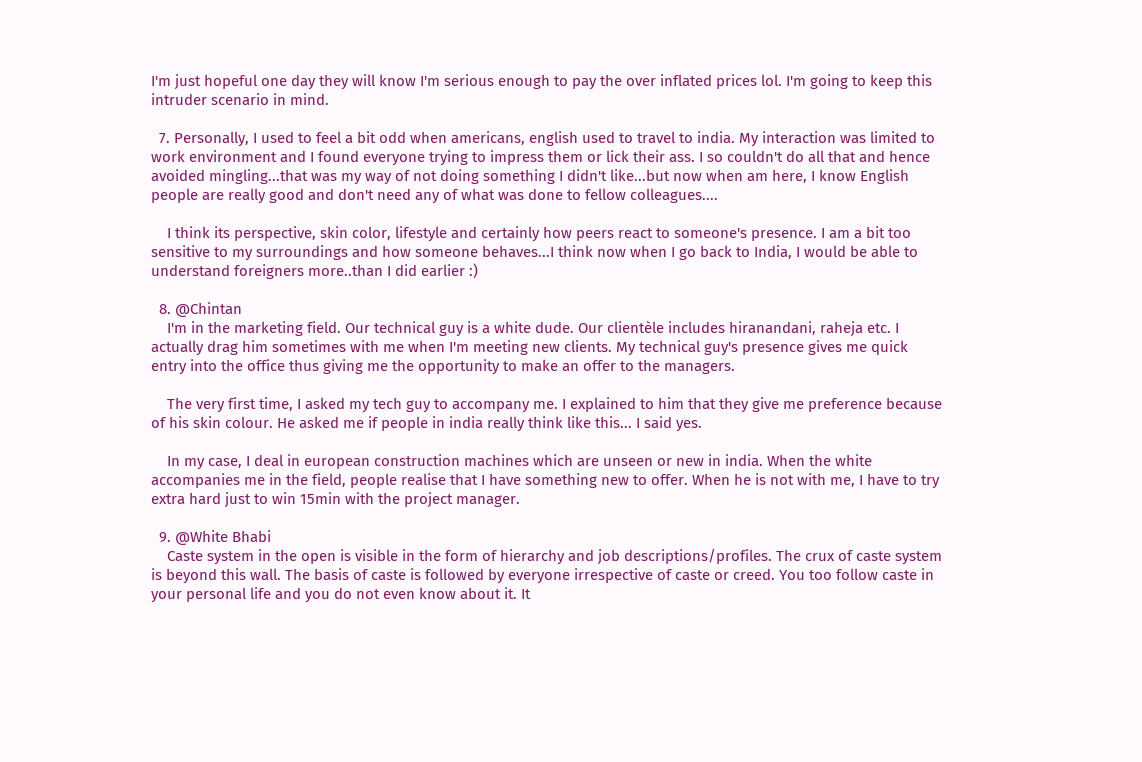I'm just hopeful one day they will know I'm serious enough to pay the over inflated prices lol. I'm going to keep this intruder scenario in mind.

  7. Personally, I used to feel a bit odd when americans, english used to travel to india. My interaction was limited to work environment and I found everyone trying to impress them or lick their ass. I so couldn't do all that and hence avoided mingling...that was my way of not doing something I didn't like...but now when am here, I know English people are really good and don't need any of what was done to fellow colleagues....

    I think its perspective, skin color, lifestyle and certainly how peers react to someone's presence. I am a bit too sensitive to my surroundings and how someone behaves...I think now when I go back to India, I would be able to understand foreigners more..than I did earlier :)

  8. @Chintan
    I'm in the marketing field. Our technical guy is a white dude. Our clientèle includes hiranandani, raheja etc. I actually drag him sometimes with me when I'm meeting new clients. My technical guy's presence gives me quick entry into the office thus giving me the opportunity to make an offer to the managers.

    The very first time, I asked my tech guy to accompany me. I explained to him that they give me preference because of his skin colour. He asked me if people in india really think like this... I said yes.

    In my case, I deal in european construction machines which are unseen or new in india. When the white accompanies me in the field, people realise that I have something new to offer. When he is not with me, I have to try extra hard just to win 15min with the project manager.

  9. @White Bhabi
    Caste system in the open is visible in the form of hierarchy and job descriptions/profiles. The crux of caste system is beyond this wall. The basis of caste is followed by everyone irrespective of caste or creed. You too follow caste in your personal life and you do not even know about it. It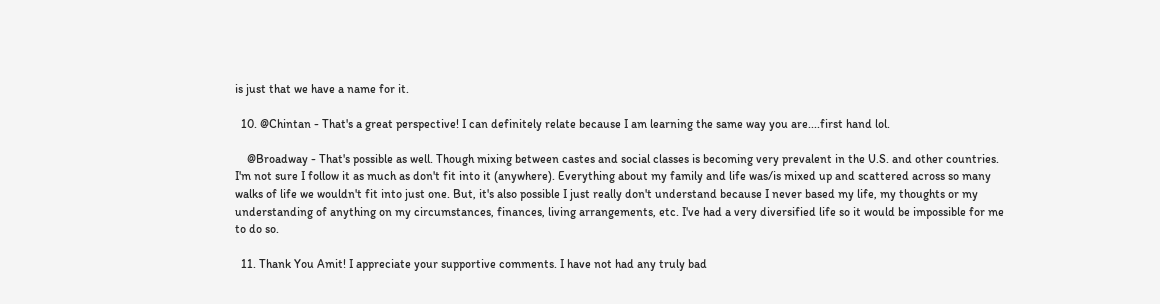is just that we have a name for it.

  10. @Chintan - That's a great perspective! I can definitely relate because I am learning the same way you are....first hand lol.

    @Broadway - That's possible as well. Though mixing between castes and social classes is becoming very prevalent in the U.S. and other countries. I'm not sure I follow it as much as don't fit into it (anywhere). Everything about my family and life was/is mixed up and scattered across so many walks of life we wouldn't fit into just one. But, it's also possible I just really don't understand because I never based my life, my thoughts or my understanding of anything on my circumstances, finances, living arrangements, etc. I've had a very diversified life so it would be impossible for me to do so.

  11. Thank You Amit! I appreciate your supportive comments. I have not had any truly bad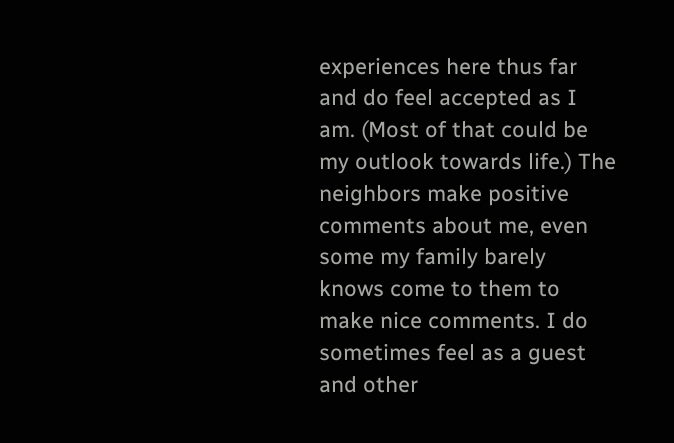experiences here thus far and do feel accepted as I am. (Most of that could be my outlook towards life.) The neighbors make positive comments about me, even some my family barely knows come to them to make nice comments. I do sometimes feel as a guest and other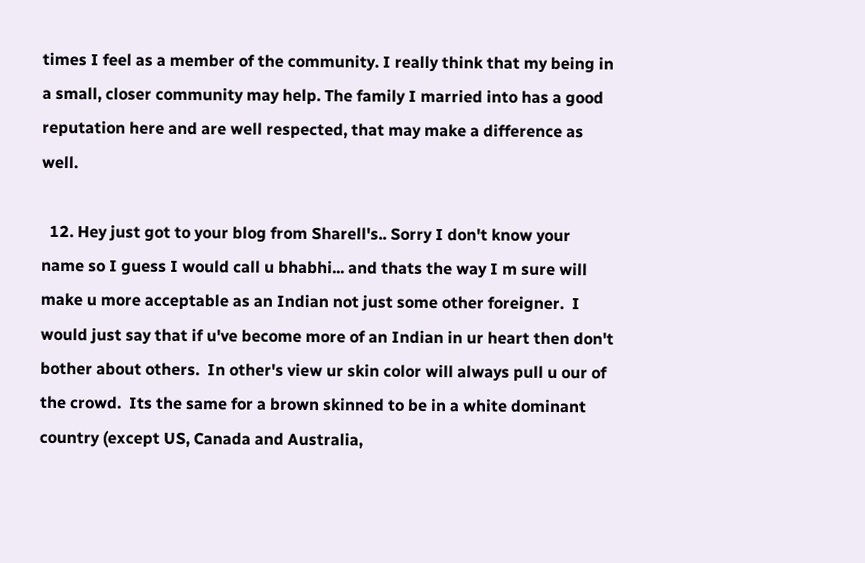times I feel as a member of the community. I really think that my being in a small, closer community may help. The family I married into has a good reputation here and are well respected, that may make a difference as well.

  12. Hey just got to your blog from Sharell's.. Sorry I don't know your name so I guess I would call u bhabhi... and thats the way I m sure will make u more acceptable as an Indian not just some other foreigner.  I would just say that if u've become more of an Indian in ur heart then don't bother about others.  In other's view ur skin color will always pull u our of the crowd.  Its the same for a brown skinned to be in a white dominant country (except US, Canada and Australia,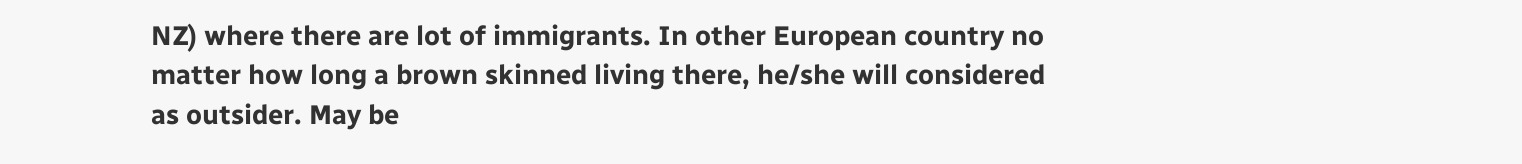NZ) where there are lot of immigrants. In other European country no matter how long a brown skinned living there, he/she will considered as outsider. May be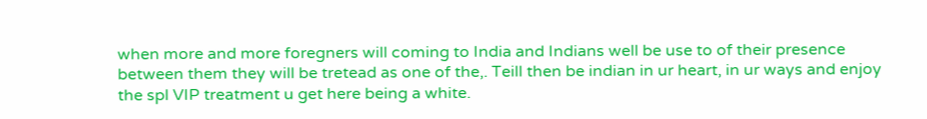when more and more foregners will coming to India and Indians well be use to of their presence between them they will be tretead as one of the,. Teill then be indian in ur heart, in ur ways and enjoy the spl VIP treatment u get here being a white.